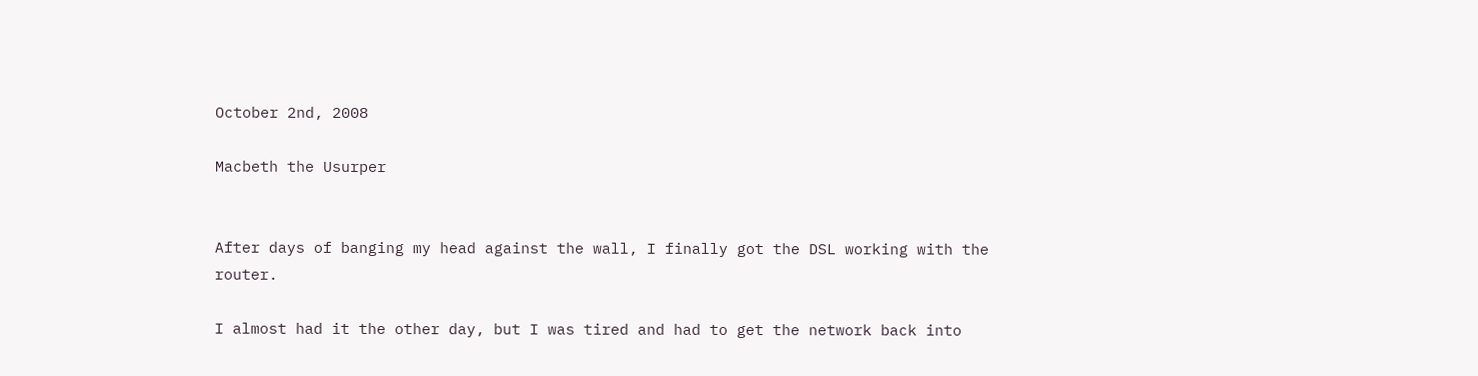October 2nd, 2008

Macbeth the Usurper


After days of banging my head against the wall, I finally got the DSL working with the router.

I almost had it the other day, but I was tired and had to get the network back into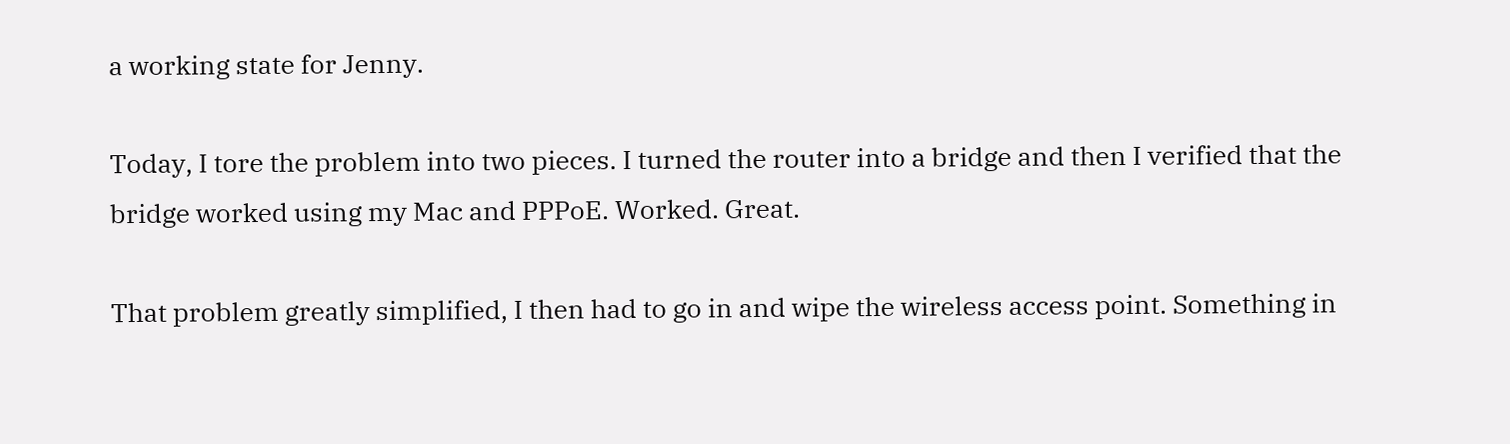a working state for Jenny.

Today, I tore the problem into two pieces. I turned the router into a bridge and then I verified that the bridge worked using my Mac and PPPoE. Worked. Great.

That problem greatly simplified, I then had to go in and wipe the wireless access point. Something in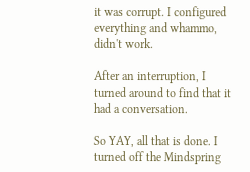it was corrupt. I configured everything and whammo, didn't work.

After an interruption, I turned around to find that it had a conversation.

So YAY, all that is done. I turned off the Mindspring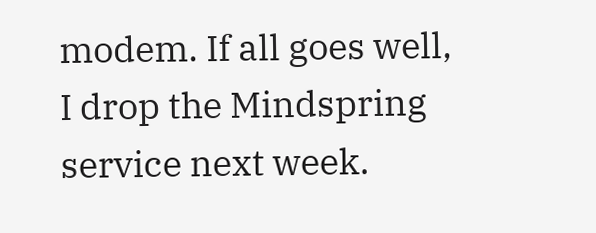modem. If all goes well, I drop the Mindspring service next week.